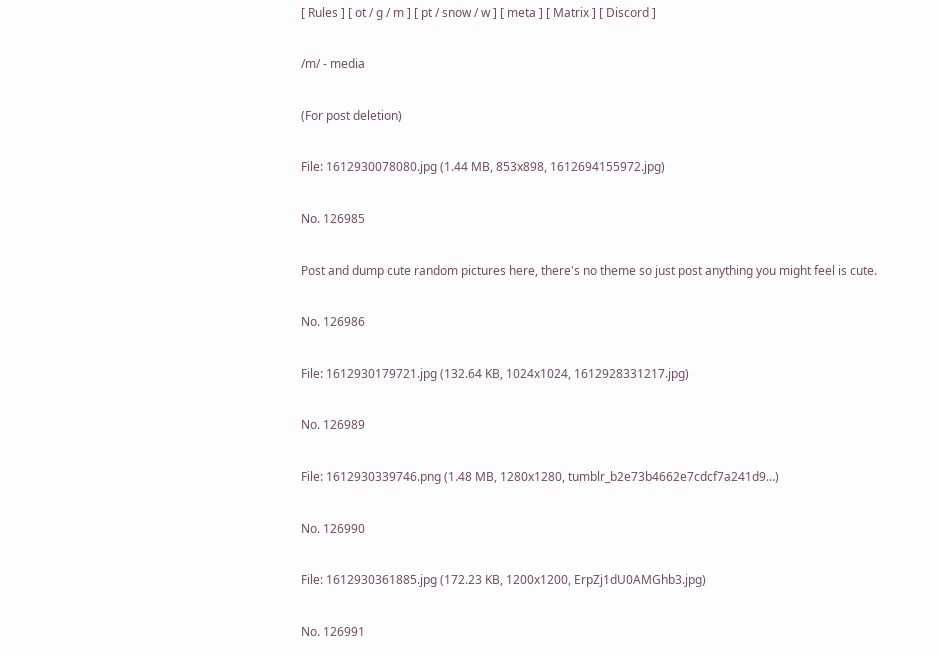[ Rules ] [ ot / g / m ] [ pt / snow / w ] [ meta ] [ Matrix ] [ Discord ]

/m/ - media

(For post deletion)

File: 1612930078080.jpg (1.44 MB, 853x898, 1612694155972.jpg)

No. 126985

Post and dump cute random pictures here, there's no theme so just post anything you might feel is cute.

No. 126986

File: 1612930179721.jpg (132.64 KB, 1024x1024, 1612928331217.jpg)

No. 126989

File: 1612930339746.png (1.48 MB, 1280x1280, tumblr_b2e73b4662e7cdcf7a241d9…)

No. 126990

File: 1612930361885.jpg (172.23 KB, 1200x1200, ErpZj1dU0AMGhb3.jpg)

No. 126991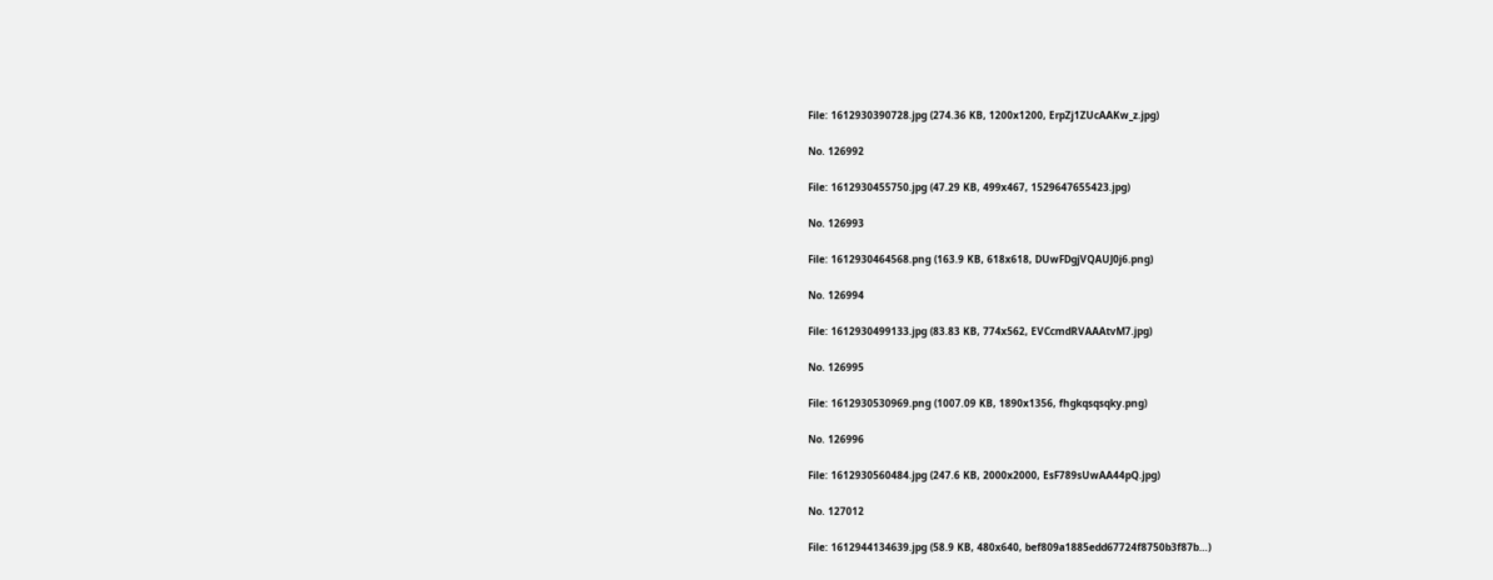File: 1612930390728.jpg (274.36 KB, 1200x1200, ErpZj1ZUcAAKw_z.jpg)

No. 126992

File: 1612930455750.jpg (47.29 KB, 499x467, 1529647655423.jpg)

No. 126993

File: 1612930464568.png (163.9 KB, 618x618, DUwFDgjVQAUJ0j6.png)

No. 126994

File: 1612930499133.jpg (83.83 KB, 774x562, EVCcmdRVAAAtvM7.jpg)

No. 126995

File: 1612930530969.png (1007.09 KB, 1890x1356, fhgkqsqsqky.png)

No. 126996

File: 1612930560484.jpg (247.6 KB, 2000x2000, EsF789sUwAA44pQ.jpg)

No. 127012

File: 1612944134639.jpg (58.9 KB, 480x640, bef809a1885edd67724f8750b3f87b…)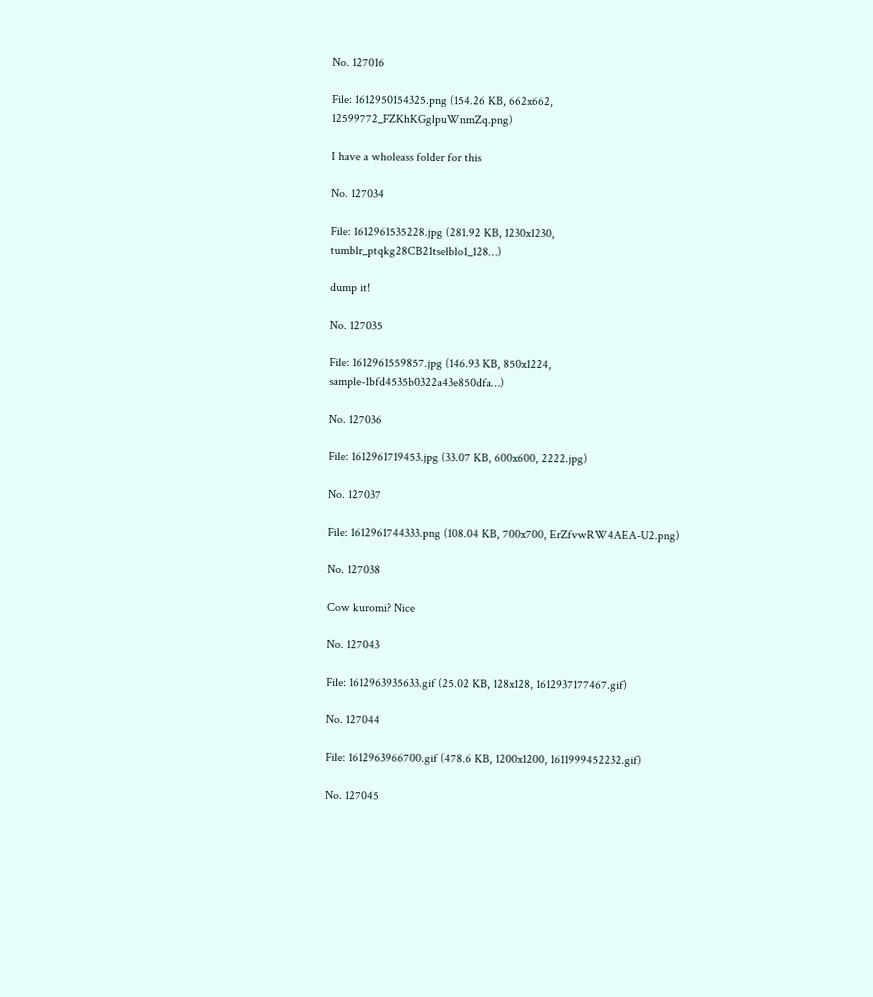No. 127016

File: 1612950154325.png (154.26 KB, 662x662, 12599772_FZKhKGglpuWnmZq.png)

I have a wholeass folder for this

No. 127034

File: 1612961535228.jpg (281.92 KB, 1230x1230, tumblr_ptqkg28CB21tselblo1_128…)

dump it!

No. 127035

File: 1612961559857.jpg (146.93 KB, 850x1224, sample-1bfd4535b0322a43e850dfa…)

No. 127036

File: 1612961719453.jpg (33.07 KB, 600x600, 2222.jpg)

No. 127037

File: 1612961744333.png (108.04 KB, 700x700, ErZfvwRW4AEA-U2.png)

No. 127038

Cow kuromi? Nice

No. 127043

File: 1612963935633.gif (25.02 KB, 128x128, 1612937177467.gif)

No. 127044

File: 1612963966700.gif (478.6 KB, 1200x1200, 1611999452232.gif)

No. 127045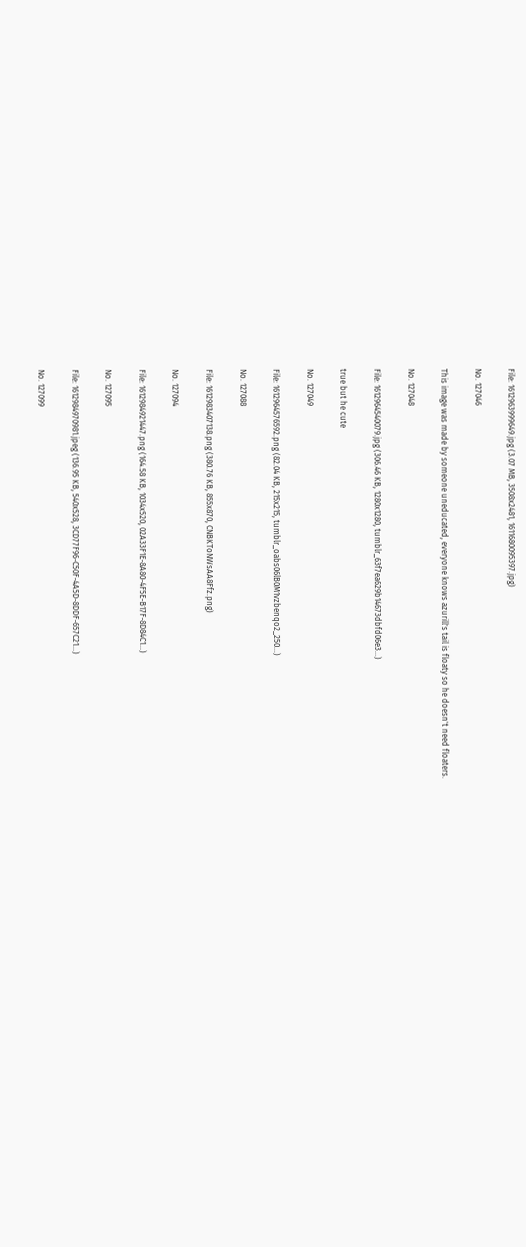File: 1612963999649.jpg (3.07 MB, 3508x2481, 1611680095397.jpg)

No. 127046

This image was made by someone uneducated, everyone knows azurill's tail is floaty so he doesn't need floaters.

No. 127048

File: 1612964540079.jpg (306.46 KB, 1280x1280, tumblr_63f7ea629b14673dbfd06e3…)

true but he cute

No. 127049

File: 1612964576592.png (82.04 KB, 215x215, tumblr_oabs06lB0M1vzbenqo2_250…)

No. 127088

File: 1612983407138.png (380.76 KB, 855x870, CNBKToNWsAA8Ffz.png)

No. 127094

File: 1612984921447.png (164.58 KB, 1034x520, 02A33F1E-8A80-4F5E-B17F-8D84C1…)

No. 127095

File: 1612984970981.jpeg (136.95 KB, 540x528, 3CD77F96-C50F-4A5D-8DDF-657C21…)

No. 127099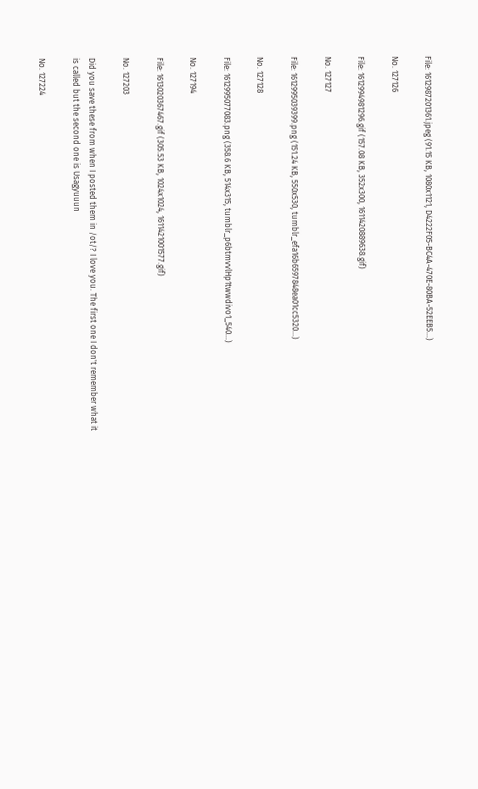File: 1612987201361.jpeg (91.15 KB, 1080x1121, D4222F05-BC4A-470E-80BA-52EEB5…)

No. 127126

File: 1612994981296.gif (157.08 KB, 352x300, 1611420889638.gif)

No. 127127

File: 1612995039399.png (151.24 KB, 550x530, tumblr_efa16b6597848ea01cc5320…)

No. 127128

File: 1612995077083.png (358.6 KB, 514x315, tumblr_p6btmvvlHp1twwdivo1_540…)

No. 127194

File: 1613020367467.gif (305.53 KB, 1024x1024, 1611421001577.gif)

No. 127203

Did you save these from when I posted them in /ot/? I love you. The first one I don't remember what it is called but the second one is Usagyuuun

No. 127224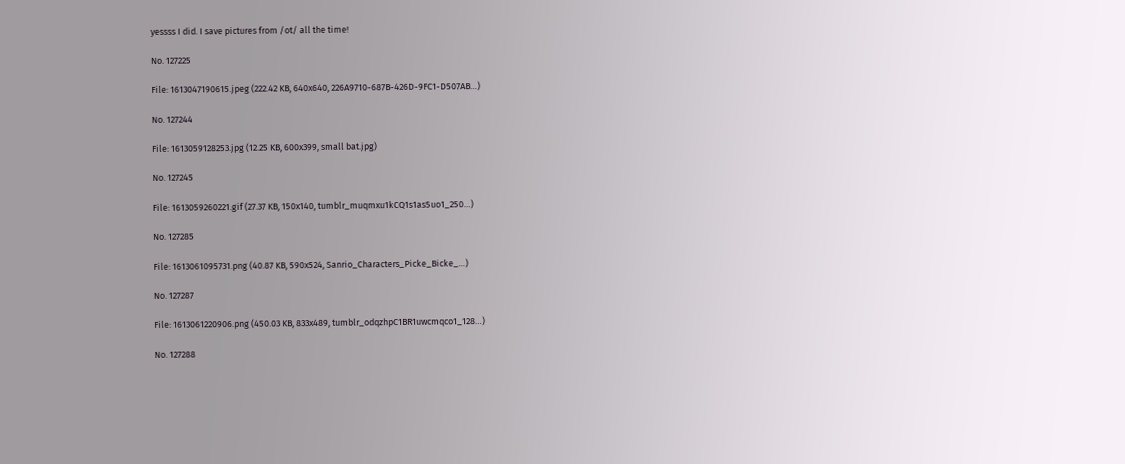yessss I did. I save pictures from /ot/ all the time!

No. 127225

File: 1613047190615.jpeg (222.42 KB, 640x640, 226A9710-687B-426D-9FC1-D507AB…)

No. 127244

File: 1613059128253.jpg (12.25 KB, 600x399, small bat.jpg)

No. 127245

File: 1613059260221.gif (27.37 KB, 150x140, tumblr_muqmxu1kCQ1s1as5uo1_250…)

No. 127285

File: 1613061095731.png (40.87 KB, 590x524, Sanrio_Characters_Picke_Bicke_…)

No. 127287

File: 1613061220906.png (450.03 KB, 833x489, tumblr_odqzhpC1BR1uwcmqco1_128…)

No. 127288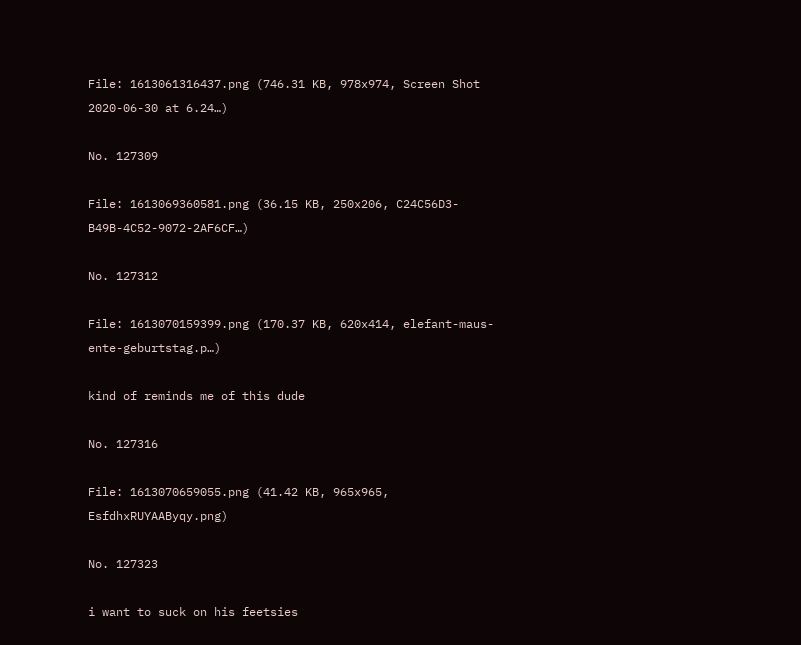File: 1613061316437.png (746.31 KB, 978x974, Screen Shot 2020-06-30 at 6.24…)

No. 127309

File: 1613069360581.png (36.15 KB, 250x206, C24C56D3-B49B-4C52-9072-2AF6CF…)

No. 127312

File: 1613070159399.png (170.37 KB, 620x414, elefant-maus-ente-geburtstag.p…)

kind of reminds me of this dude

No. 127316

File: 1613070659055.png (41.42 KB, 965x965, EsfdhxRUYAAByqy.png)

No. 127323

i want to suck on his feetsies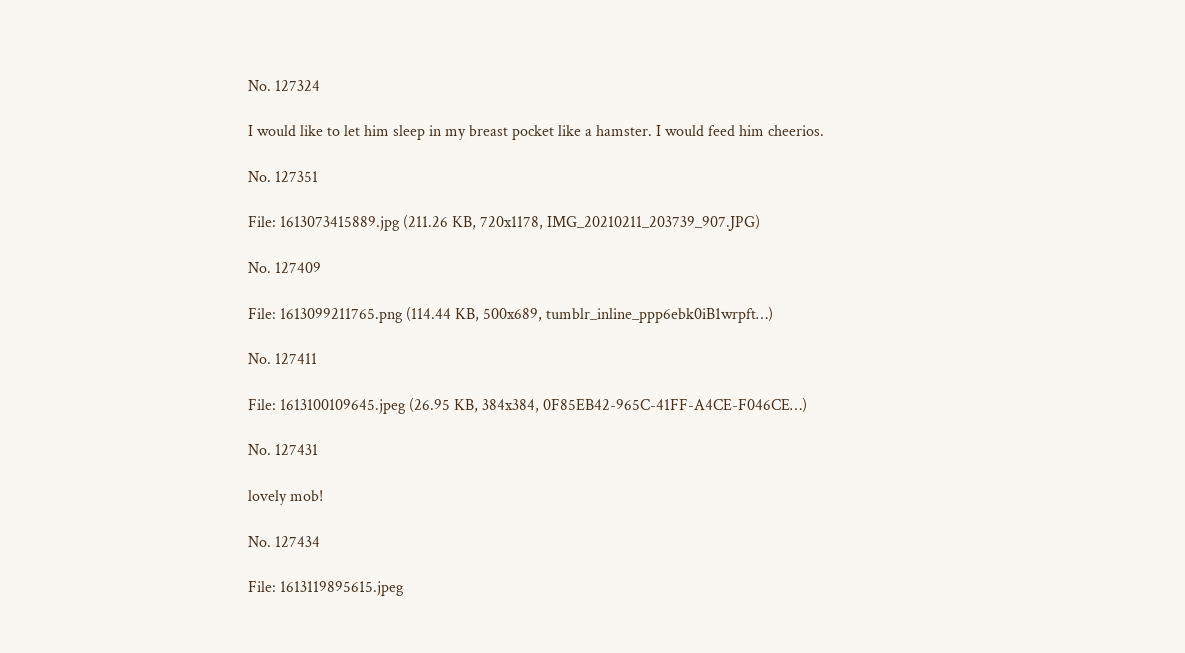No. 127324

I would like to let him sleep in my breast pocket like a hamster. I would feed him cheerios.

No. 127351

File: 1613073415889.jpg (211.26 KB, 720x1178, IMG_20210211_203739_907.JPG)

No. 127409

File: 1613099211765.png (114.44 KB, 500x689, tumblr_inline_ppp6ebk0iB1wrpft…)

No. 127411

File: 1613100109645.jpeg (26.95 KB, 384x384, 0F85EB42-965C-41FF-A4CE-F046CE…)

No. 127431

lovely mob!

No. 127434

File: 1613119895615.jpeg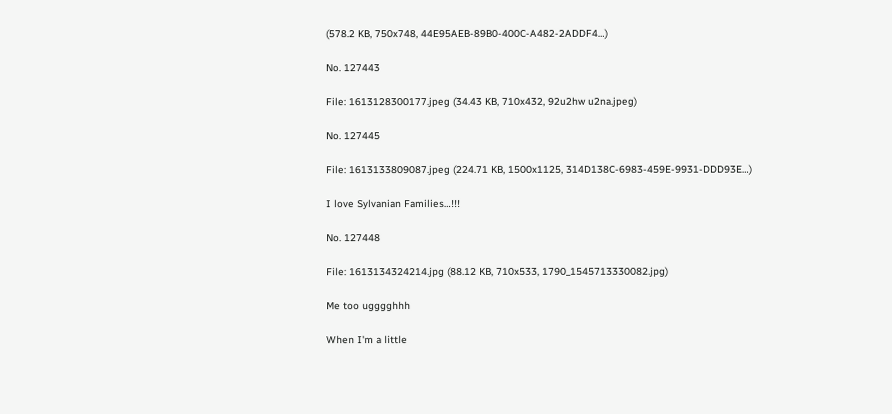(578.2 KB, 750x748, 44E95AEB-89B0-400C-A482-2ADDF4…)

No. 127443

File: 1613128300177.jpeg (34.43 KB, 710x432, 92u2hw u2na.jpeg)

No. 127445

File: 1613133809087.jpeg (224.71 KB, 1500x1125, 314D138C-6983-459E-9931-DDD93E…)

I love Sylvanian Families…!!!

No. 127448

File: 1613134324214.jpg (88.12 KB, 710x533, 1790_1545713330082.jpg)

Me too ugggghhh

When I'm a little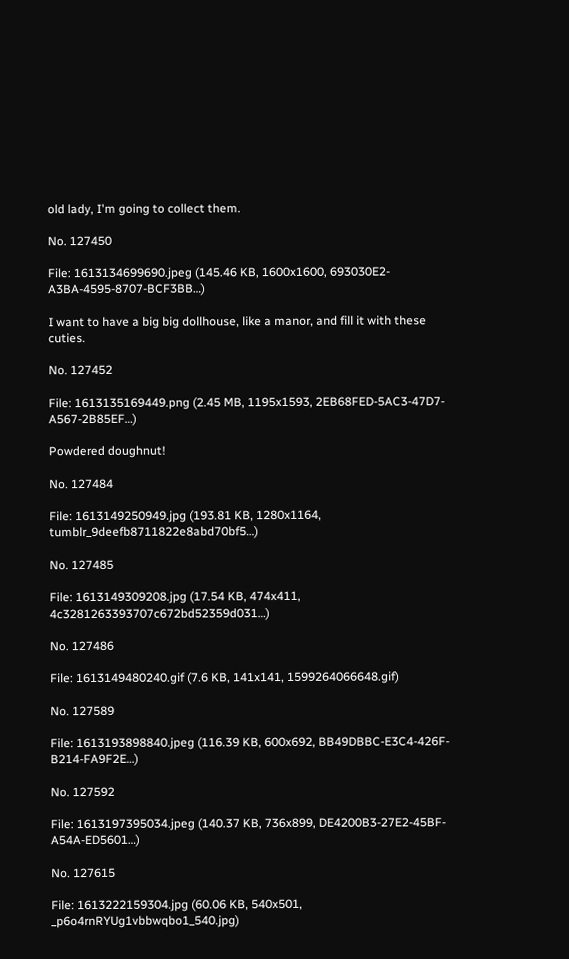old lady, I'm going to collect them.

No. 127450

File: 1613134699690.jpeg (145.46 KB, 1600x1600, 693030E2-A3BA-4595-8707-BCF3BB…)

I want to have a big big dollhouse, like a manor, and fill it with these cuties.

No. 127452

File: 1613135169449.png (2.45 MB, 1195x1593, 2EB68FED-5AC3-47D7-A567-2B85EF…)

Powdered doughnut!

No. 127484

File: 1613149250949.jpg (193.81 KB, 1280x1164, tumblr_9deefb8711822e8abd70bf5…)

No. 127485

File: 1613149309208.jpg (17.54 KB, 474x411, 4c3281263393707c672bd52359d031…)

No. 127486

File: 1613149480240.gif (7.6 KB, 141x141, 1599264066648.gif)

No. 127589

File: 1613193898840.jpeg (116.39 KB, 600x692, BB49DBBC-E3C4-426F-B214-FA9F2E…)

No. 127592

File: 1613197395034.jpeg (140.37 KB, 736x899, DE4200B3-27E2-45BF-A54A-ED5601…)

No. 127615

File: 1613222159304.jpg (60.06 KB, 540x501, _p6o4rnRYUg1vbbwqbo1_540.jpg)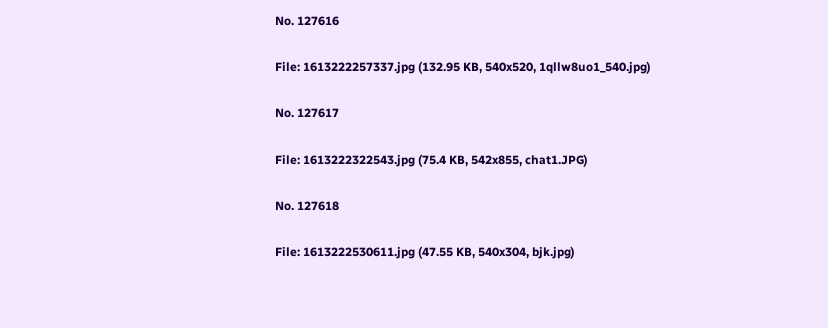No. 127616

File: 1613222257337.jpg (132.95 KB, 540x520, 1qllw8uo1_540.jpg)

No. 127617

File: 1613222322543.jpg (75.4 KB, 542x855, chat1.JPG)

No. 127618

File: 1613222530611.jpg (47.55 KB, 540x304, bjk.jpg)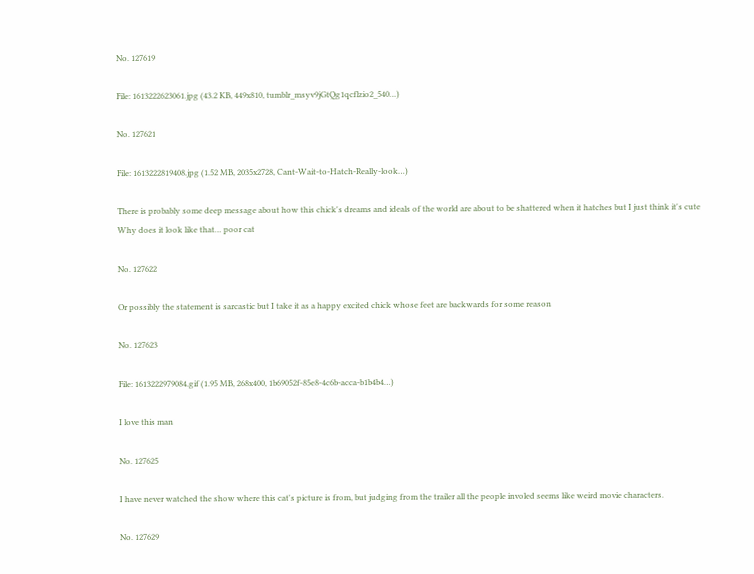No. 127619

File: 1613222623061.jpg (43.2 KB, 449x810, tumblr_msyv9jGtQg1qcflzio2_540…)

No. 127621

File: 1613222819408.jpg (1.52 MB, 2035x2728, Cant-Wait-to-Hatch-Really-look…)

There is probably some deep message about how this chick's dreams and ideals of the world are about to be shattered when it hatches but I just think it's cute
Why does it look like that… poor cat

No. 127622

Or possibly the statement is sarcastic but I take it as a happy excited chick whose feet are backwards for some reason

No. 127623

File: 1613222979084.gif (1.95 MB, 268x400, 1b69052f-85e8-4c6b-acca-b1b4b4…)

I love this man

No. 127625

I have never watched the show where this cat's picture is from, but judging from the trailer all the people involed seems like weird movie characters.

No. 127629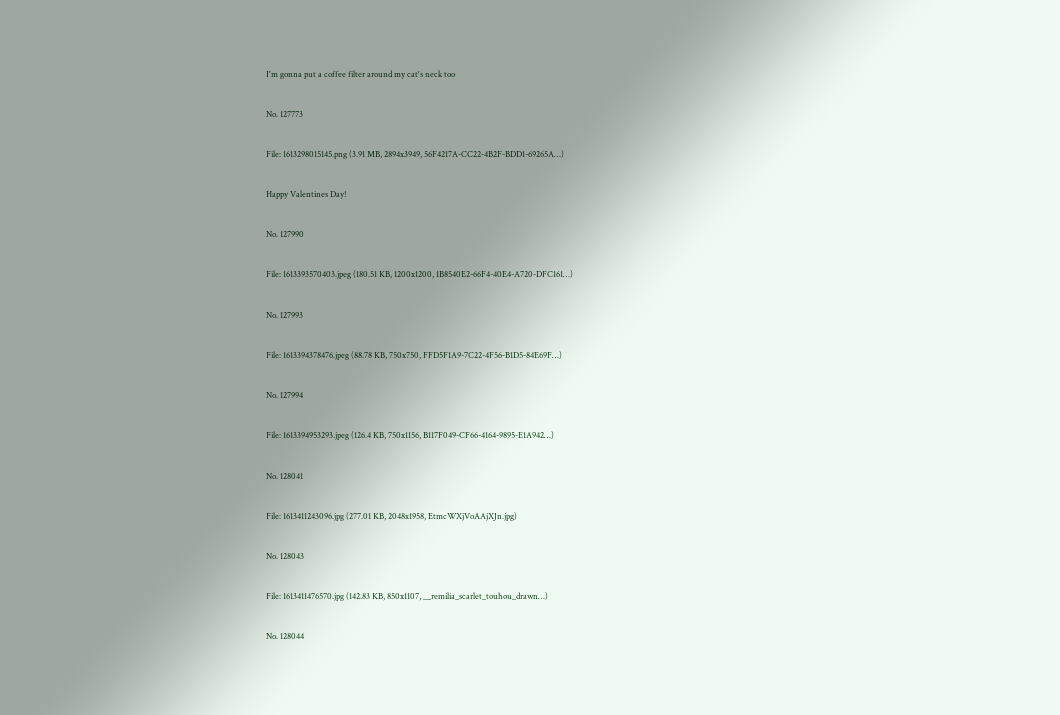I'm gonna put a coffee filter around my cat's neck too

No. 127773

File: 1613298015145.png (3.91 MB, 2894x3949, 56F4217A-CC22-4B2F-BDD1-69265A…)

Happy Valentines Day!

No. 127990

File: 1613393570403.jpeg (180.51 KB, 1200x1200, 1B8540E2-66F4-40E4-A720-DFC161…)

No. 127993

File: 1613394378476.jpeg (88.78 KB, 750x750, FFD5F1A9-7C22-4F56-B1D5-84E69F…)

No. 127994

File: 1613394953293.jpeg (126.4 KB, 750x1156, B117F049-CF66-4164-9895-E1A942…)

No. 128041

File: 1613411243096.jpg (277.01 KB, 2048x1958, EtmcWXjVoAAjXJn.jpg)

No. 128043

File: 1613411476570.jpg (142.83 KB, 850x1107, __remilia_scarlet_touhou_drawn…)

No. 128044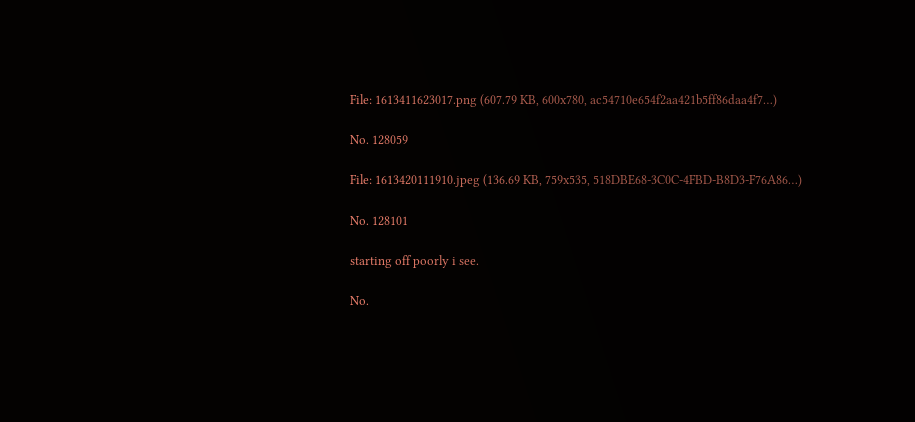File: 1613411623017.png (607.79 KB, 600x780, ac54710e654f2aa421b5ff86daa4f7…)

No. 128059

File: 1613420111910.jpeg (136.69 KB, 759x535, 518DBE68-3C0C-4FBD-B8D3-F76A86…)

No. 128101

starting off poorly i see.

No.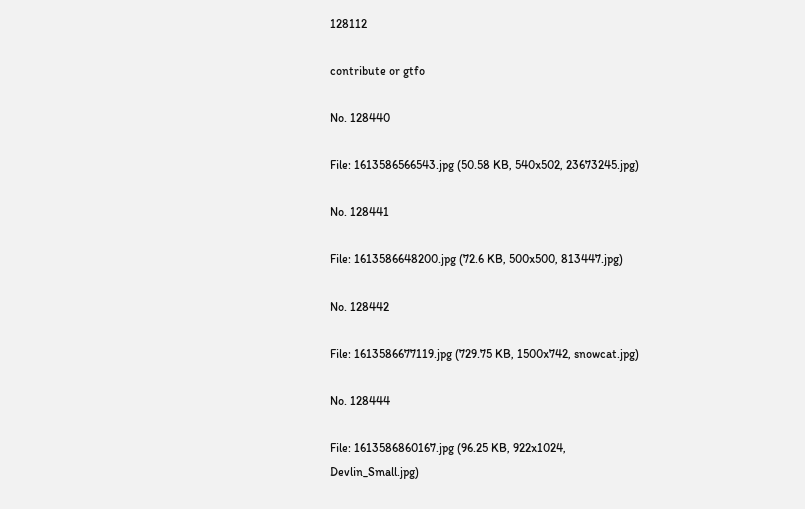128112

contribute or gtfo

No. 128440

File: 1613586566543.jpg (50.58 KB, 540x502, 23673245.jpg)

No. 128441

File: 1613586648200.jpg (72.6 KB, 500x500, 813447.jpg)

No. 128442

File: 1613586677119.jpg (729.75 KB, 1500x742, snowcat.jpg)

No. 128444

File: 1613586860167.jpg (96.25 KB, 922x1024, Devlin_Small.jpg)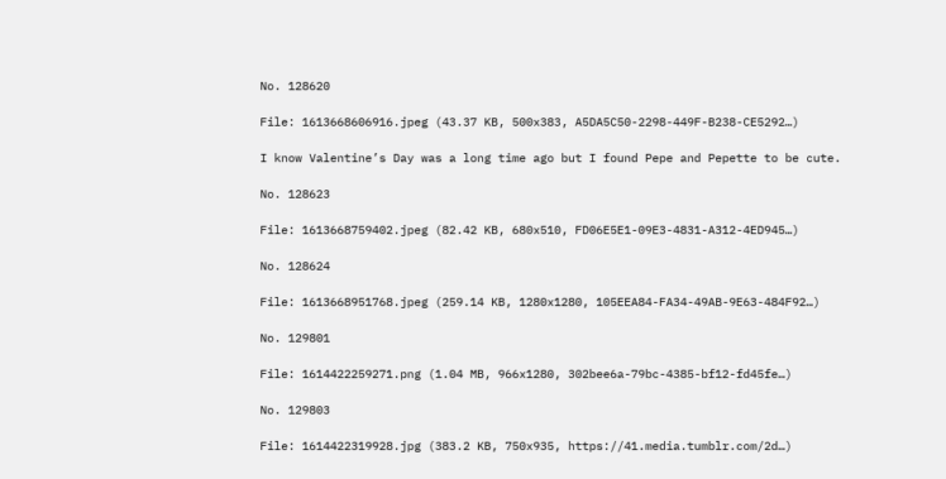No. 128620

File: 1613668606916.jpeg (43.37 KB, 500x383, A5DA5C50-2298-449F-B238-CE5292…)

I know Valentine’s Day was a long time ago but I found Pepe and Pepette to be cute.

No. 128623

File: 1613668759402.jpeg (82.42 KB, 680x510, FD06E5E1-09E3-4831-A312-4ED945…)

No. 128624

File: 1613668951768.jpeg (259.14 KB, 1280x1280, 105EEA84-FA34-49AB-9E63-484F92…)

No. 129801

File: 1614422259271.png (1.04 MB, 966x1280, 302bee6a-79bc-4385-bf12-fd45fe…)

No. 129803

File: 1614422319928.jpg (383.2 KB, 750x935, https://41.media.tumblr.com/2d…)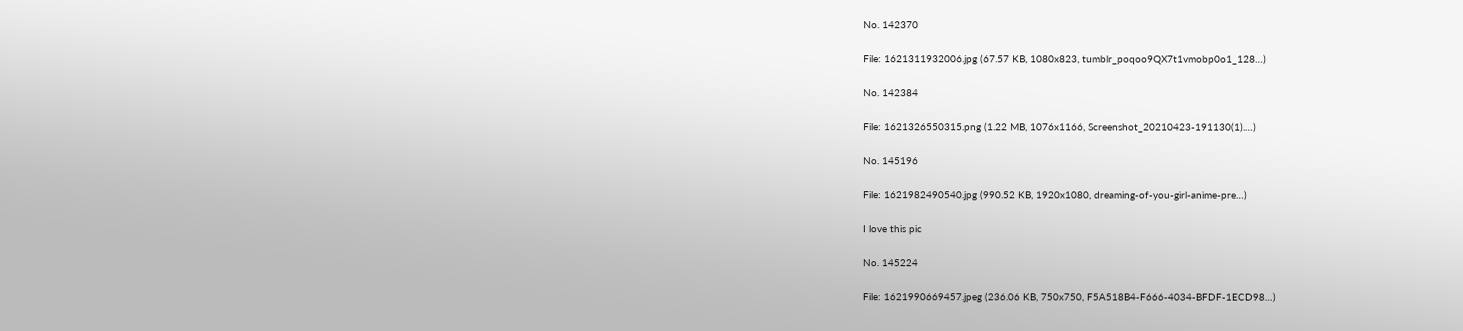No. 142370

File: 1621311932006.jpg (67.57 KB, 1080x823, tumblr_poqoo9QX7t1vmobp0o1_128…)

No. 142384

File: 1621326550315.png (1.22 MB, 1076x1166, Screenshot_20210423-191130(1).…)

No. 145196

File: 1621982490540.jpg (990.52 KB, 1920x1080, dreaming-of-you-girl-anime-pre…)

I love this pic

No. 145224

File: 1621990669457.jpeg (236.06 KB, 750x750, F5A518B4-F666-4034-BFDF-1ECD98…)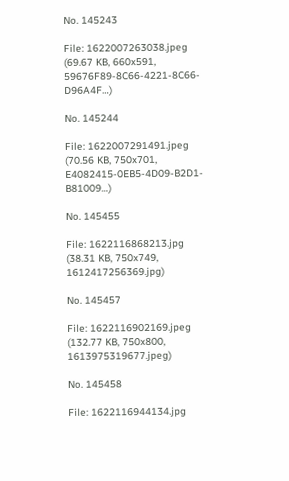No. 145243

File: 1622007263038.jpeg (69.67 KB, 660x591, 59676F89-8C66-4221-8C66-D96A4F…)

No. 145244

File: 1622007291491.jpeg (70.56 KB, 750x701, E4082415-0EB5-4D09-B2D1-B81009…)

No. 145455

File: 1622116868213.jpg (38.31 KB, 750x749, 1612417256369.jpg)

No. 145457

File: 1622116902169.jpeg (132.77 KB, 750x800, 1613975319677.jpeg)

No. 145458

File: 1622116944134.jpg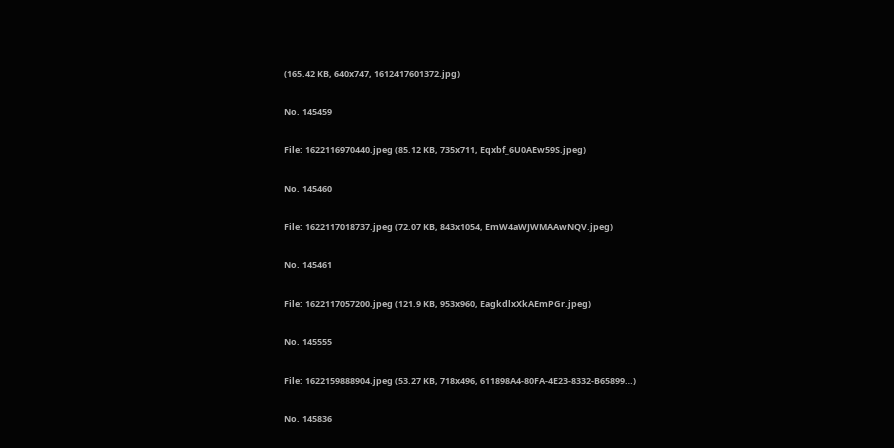(165.42 KB, 640x747, 1612417601372.jpg)

No. 145459

File: 1622116970440.jpeg (85.12 KB, 735x711, Eqxbf_6U0AEw59S.jpeg)

No. 145460

File: 1622117018737.jpeg (72.07 KB, 843x1054, EmW4aWJWMAAwNQV.jpeg)

No. 145461

File: 1622117057200.jpeg (121.9 KB, 953x960, EagkdlxXkAEmPGr.jpeg)

No. 145555

File: 1622159888904.jpeg (53.27 KB, 718x496, 611898A4-80FA-4E23-8332-B65899…)

No. 145836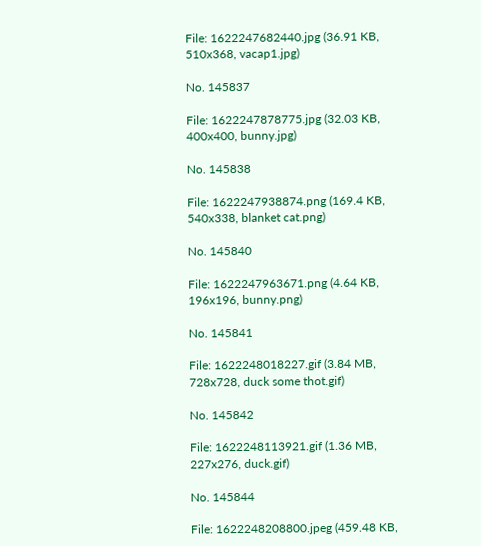File: 1622247682440.jpg (36.91 KB, 510x368, vacap1.jpg)

No. 145837

File: 1622247878775.jpg (32.03 KB, 400x400, bunny.jpg)

No. 145838

File: 1622247938874.png (169.4 KB, 540x338, blanket cat.png)

No. 145840

File: 1622247963671.png (4.64 KB, 196x196, bunny.png)

No. 145841

File: 1622248018227.gif (3.84 MB, 728x728, duck some thot.gif)

No. 145842

File: 1622248113921.gif (1.36 MB, 227x276, duck.gif)

No. 145844

File: 1622248208800.jpeg (459.48 KB,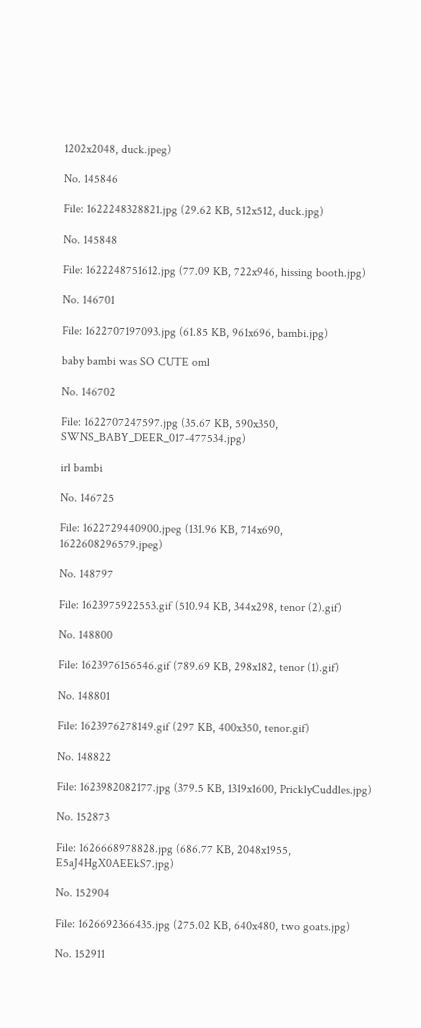1202x2048, duck.jpeg)

No. 145846

File: 1622248328821.jpg (29.62 KB, 512x512, duck.jpg)

No. 145848

File: 1622248751612.jpg (77.09 KB, 722x946, hissing booth.jpg)

No. 146701

File: 1622707197093.jpg (61.85 KB, 961x696, bambi.jpg)

baby bambi was SO CUTE oml

No. 146702

File: 1622707247597.jpg (35.67 KB, 590x350, SWNS_BABY_DEER_017-477534.jpg)

irl bambi

No. 146725

File: 1622729440900.jpeg (131.96 KB, 714x690, 1622608296579.jpeg)

No. 148797

File: 1623975922553.gif (510.94 KB, 344x298, tenor (2).gif)

No. 148800

File: 1623976156546.gif (789.69 KB, 298x182, tenor (1).gif)

No. 148801

File: 1623976278149.gif (297 KB, 400x350, tenor.gif)

No. 148822

File: 1623982082177.jpg (379.5 KB, 1319x1600, PricklyCuddles.jpg)

No. 152873

File: 1626668978828.jpg (686.77 KB, 2048x1955, E5aJ4HgX0AEEkS7.jpg)

No. 152904

File: 1626692366435.jpg (275.02 KB, 640x480, two goats.jpg)

No. 152911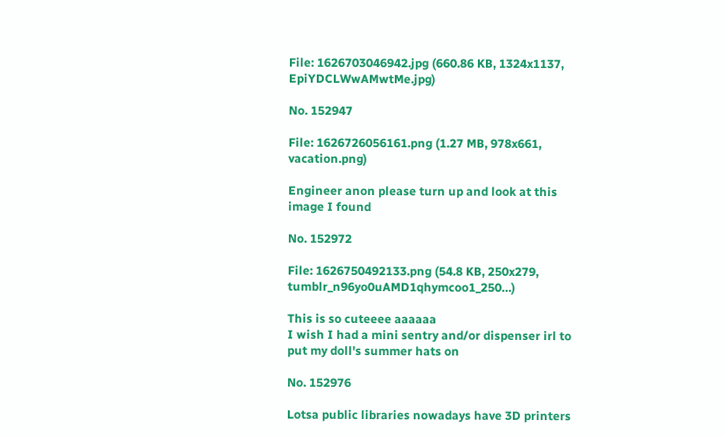File: 1626703046942.jpg (660.86 KB, 1324x1137, EpiYDCLWwAMwtMe.jpg)

No. 152947

File: 1626726056161.png (1.27 MB, 978x661, vacation.png)

Engineer anon please turn up and look at this image I found

No. 152972

File: 1626750492133.png (54.8 KB, 250x279, tumblr_n96yo0uAMD1qhymcoo1_250…)

This is so cuteeee aaaaaa
I wish I had a mini sentry and/or dispenser irl to put my doll's summer hats on

No. 152976

Lotsa public libraries nowadays have 3D printers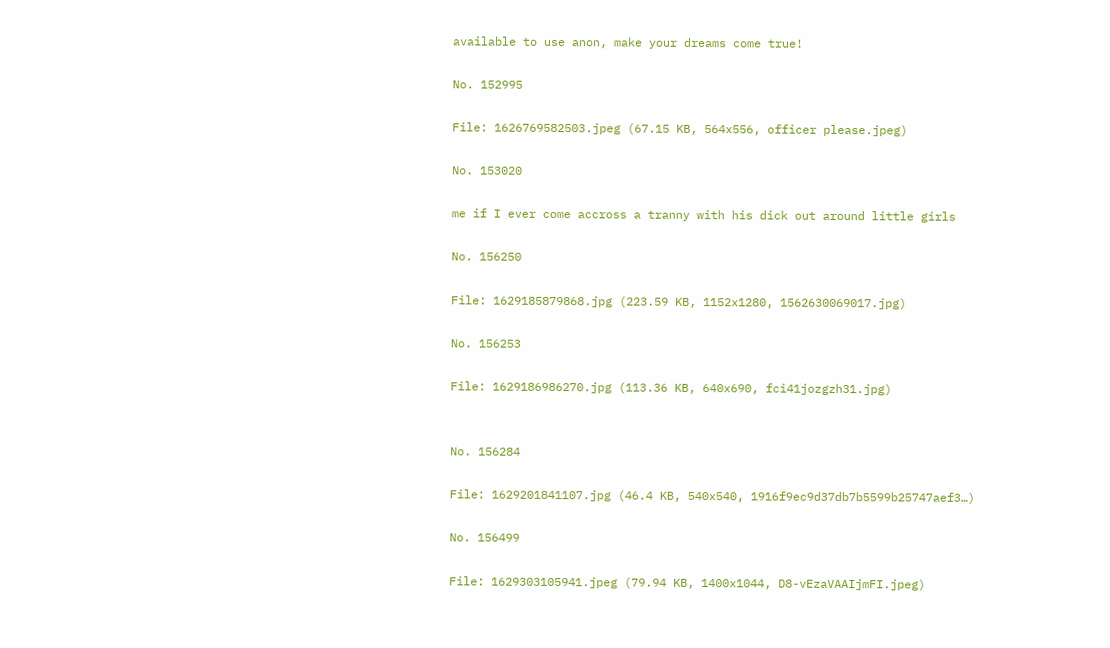available to use anon, make your dreams come true!

No. 152995

File: 1626769582503.jpeg (67.15 KB, 564x556, officer please.jpeg)

No. 153020

me if I ever come accross a tranny with his dick out around little girls

No. 156250

File: 1629185879868.jpg (223.59 KB, 1152x1280, 1562630069017.jpg)

No. 156253

File: 1629186986270.jpg (113.36 KB, 640x690, fci41jozgzh31.jpg)


No. 156284

File: 1629201841107.jpg (46.4 KB, 540x540, 1916f9ec9d37db7b5599b25747aef3…)

No. 156499

File: 1629303105941.jpeg (79.94 KB, 1400x1044, D8-vEzaVAAIjmFI.jpeg)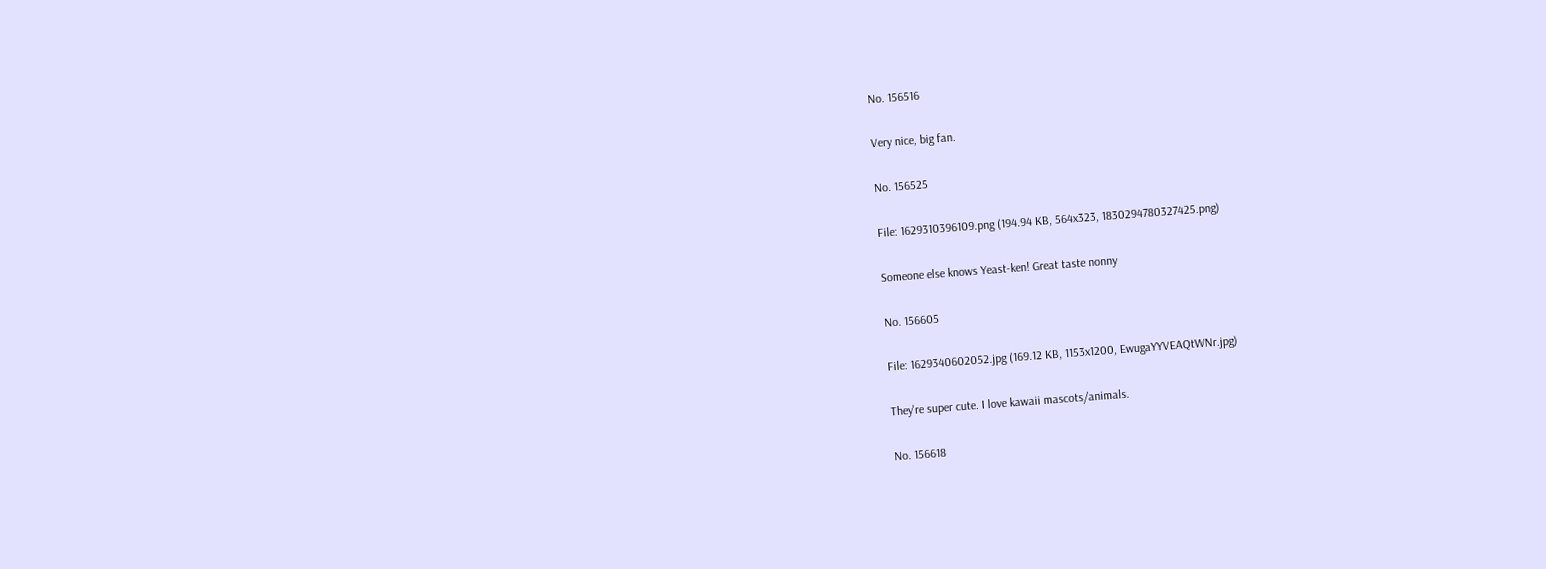No. 156516

Very nice, big fan.

No. 156525

File: 1629310396109.png (194.94 KB, 564x323, 1830294780327425.png)

Someone else knows Yeast-ken! Great taste nonny

No. 156605

File: 1629340602052.jpg (169.12 KB, 1153x1200, EwugaYYVEAQtWNr.jpg)

They're super cute. I love kawaii mascots/animals.

No. 156618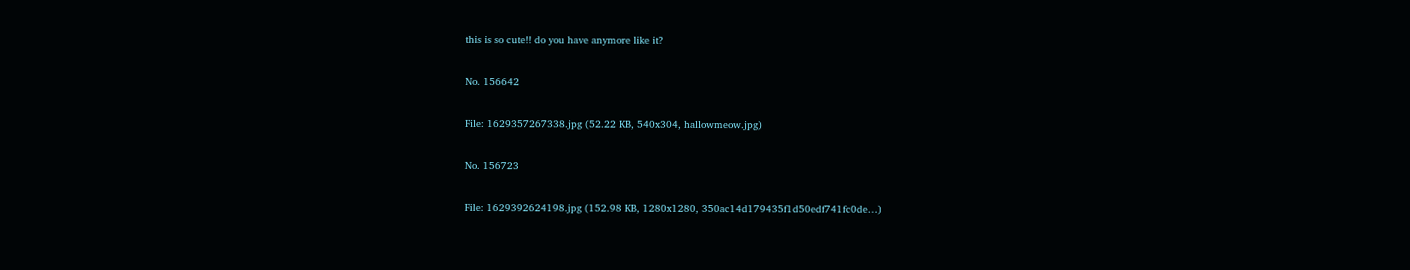this is so cute!! do you have anymore like it?

No. 156642

File: 1629357267338.jpg (52.22 KB, 540x304, hallowmeow.jpg)

No. 156723

File: 1629392624198.jpg (152.98 KB, 1280x1280, 350ac14d179435f1d50edf741fc0de…)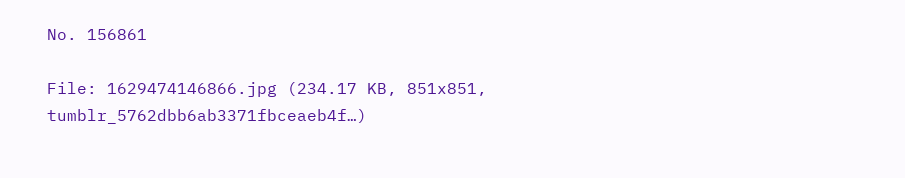No. 156861

File: 1629474146866.jpg (234.17 KB, 851x851, tumblr_5762dbb6ab3371fbceaeb4f…)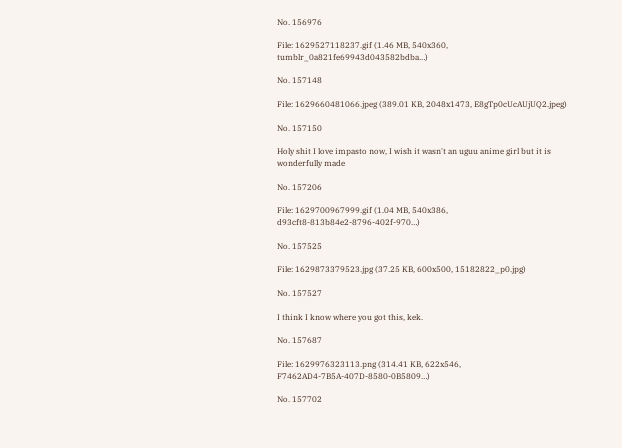No. 156976

File: 1629527118237.gif (1.46 MB, 540x360, tumblr_0a821fe69943d043582bdba…)

No. 157148

File: 1629660481066.jpeg (389.01 KB, 2048x1473, E8gTp0cUcAUjUQ2.jpeg)

No. 157150

Holy shit I love impasto now, I wish it wasn't an uguu anime girl but it is wonderfully made

No. 157206

File: 1629700967999.gif (1.04 MB, 540x386, d93cft8-813b84e2-8796-402f-970…)

No. 157525

File: 1629873379523.jpg (37.25 KB, 600x500, 15182822_p0.jpg)

No. 157527

I think I know where you got this, kek.

No. 157687

File: 1629976323113.png (314.41 KB, 622x546, F7462AD4-7B5A-407D-8580-0B5809…)

No. 157702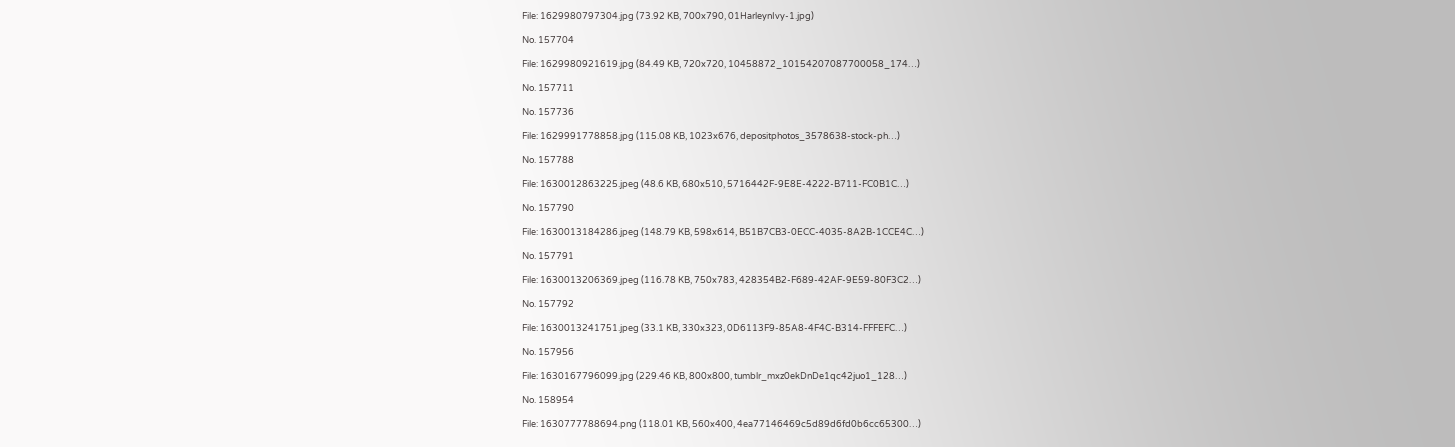File: 1629980797304.jpg (73.92 KB, 700x790, 01HarleynIvy-1.jpg)

No. 157704

File: 1629980921619.jpg (84.49 KB, 720x720, 10458872_10154207087700058_174…)

No. 157711

No. 157736

File: 1629991778858.jpg (115.08 KB, 1023x676, depositphotos_3578638-stock-ph…)

No. 157788

File: 1630012863225.jpeg (48.6 KB, 680x510, 5716442F-9E8E-4222-B711-FC0B1C…)

No. 157790

File: 1630013184286.jpeg (148.79 KB, 598x614, B51B7CB3-0ECC-4035-8A2B-1CCE4C…)

No. 157791

File: 1630013206369.jpeg (116.78 KB, 750x783, 428354B2-F689-42AF-9E59-80F3C2…)

No. 157792

File: 1630013241751.jpeg (33.1 KB, 330x323, 0D6113F9-85A8-4F4C-B314-FFFEFC…)

No. 157956

File: 1630167796099.jpg (229.46 KB, 800x800, tumblr_mxz0ekDnDe1qc42juo1_128…)

No. 158954

File: 1630777788694.png (118.01 KB, 560x400, 4ea77146469c5d89d6fd0b6cc65300…)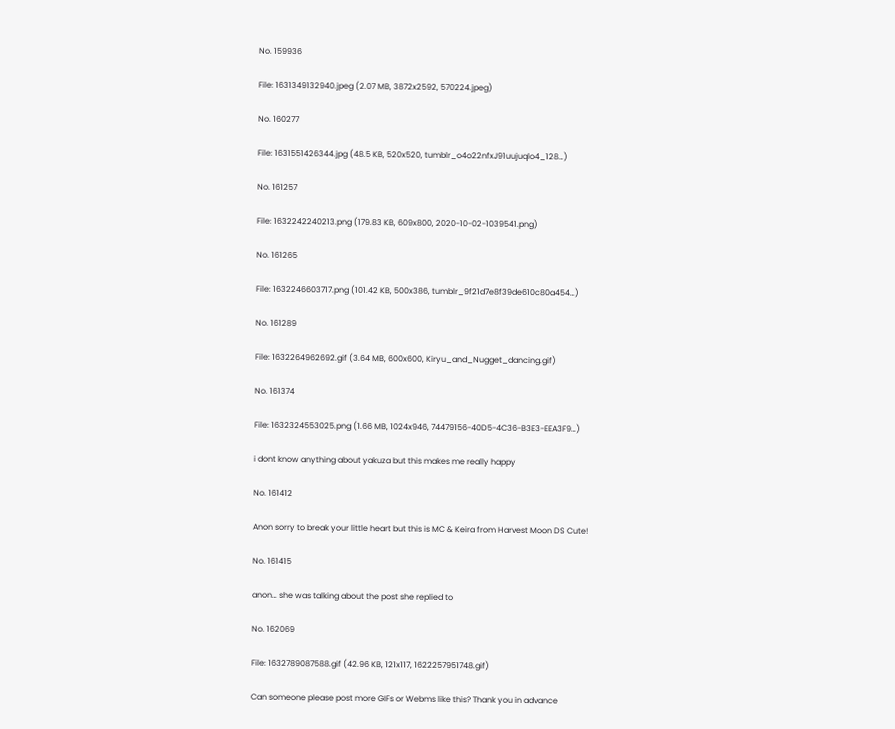No. 159936

File: 1631349132940.jpeg (2.07 MB, 3872x2592, 570224.jpeg)

No. 160277

File: 1631551426344.jpg (48.5 KB, 520x520, tumblr_o4o22nfxJ91uujuqlo4_128…)

No. 161257

File: 1632242240213.png (179.83 KB, 609x800, 2020-10-02-1039541.png)

No. 161265

File: 1632246603717.png (101.42 KB, 500x386, tumblr_9f21d7e8f39de610c80a454…)

No. 161289

File: 1632264962692.gif (3.64 MB, 600x600, Kiryu_and_Nugget_dancing.gif)

No. 161374

File: 1632324553025.png (1.66 MB, 1024x946, 74479156-40D5-4C36-B3E3-EEA3F9…)

i dont know anything about yakuza but this makes me really happy

No. 161412

Anon sorry to break your little heart but this is MC & Keira from Harvest Moon DS Cute!

No. 161415

anon… she was talking about the post she replied to

No. 162069

File: 1632789087588.gif (42.96 KB, 121x117, 1622257951748.gif)

Can someone please post more GIFs or Webms like this? Thank you in advance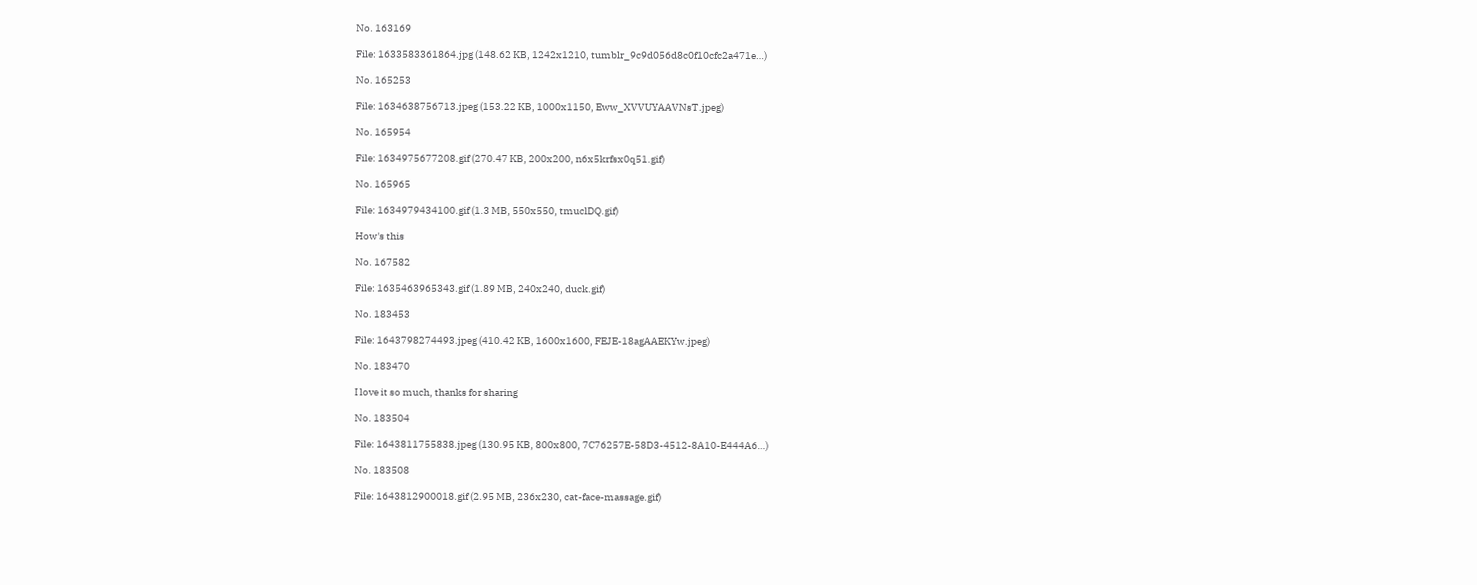No. 163169

File: 1633583361864.jpg (148.62 KB, 1242x1210, tumblr_9c9d056d8c0f10cfc2a471e…)

No. 165253

File: 1634638756713.jpeg (153.22 KB, 1000x1150, Eww_XVVUYAAVNsT.jpeg)

No. 165954

File: 1634975677208.gif (270.47 KB, 200x200, n6x5krfsx0q51.gif)

No. 165965

File: 1634979434100.gif (1.3 MB, 550x550, tmuclDQ.gif)

How's this

No. 167582

File: 1635463965343.gif (1.89 MB, 240x240, duck.gif)

No. 183453

File: 1643798274493.jpeg (410.42 KB, 1600x1600, FEJE-18agAAEKYw.jpeg)

No. 183470

I love it so much, thanks for sharing

No. 183504

File: 1643811755838.jpeg (130.95 KB, 800x800, 7C76257E-58D3-4512-8A10-E444A6…)

No. 183508

File: 1643812900018.gif (2.95 MB, 236x230, cat-face-massage.gif)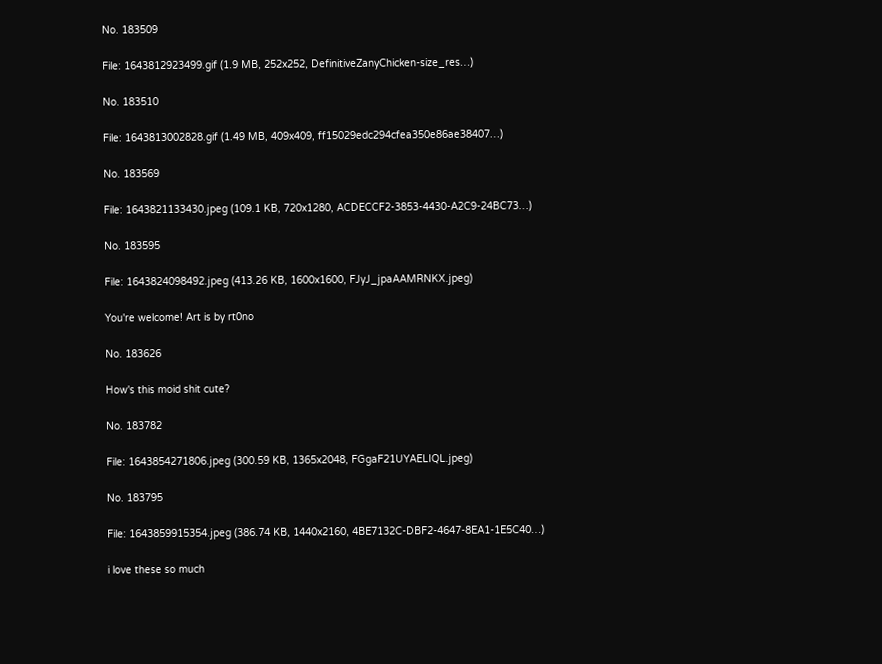No. 183509

File: 1643812923499.gif (1.9 MB, 252x252, DefinitiveZanyChicken-size_res…)

No. 183510

File: 1643813002828.gif (1.49 MB, 409x409, ff15029edc294cfea350e86ae38407…)

No. 183569

File: 1643821133430.jpeg (109.1 KB, 720x1280, ACDECCF2-3853-4430-A2C9-24BC73…)

No. 183595

File: 1643824098492.jpeg (413.26 KB, 1600x1600, FJyJ_jpaAAMRNKX.jpeg)

You're welcome! Art is by rt0no

No. 183626

How's this moid shit cute?

No. 183782

File: 1643854271806.jpeg (300.59 KB, 1365x2048, FGgaF21UYAELIQL.jpeg)

No. 183795

File: 1643859915354.jpeg (386.74 KB, 1440x2160, 4BE7132C-DBF2-4647-8EA1-1E5C40…)

i love these so much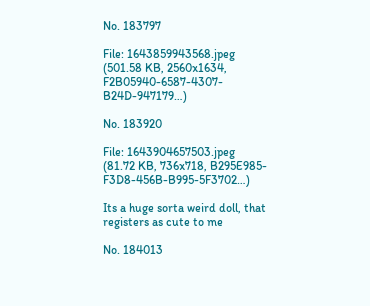No. 183797

File: 1643859943568.jpeg (501.58 KB, 2560x1634, F2B05940-6587-4307-B24D-947179…)

No. 183920

File: 1643904657503.jpeg (81.72 KB, 736x718, B295E985-F3D8-456B-B995-5F3702…)

Its a huge sorta weird doll, that registers as cute to me

No. 184013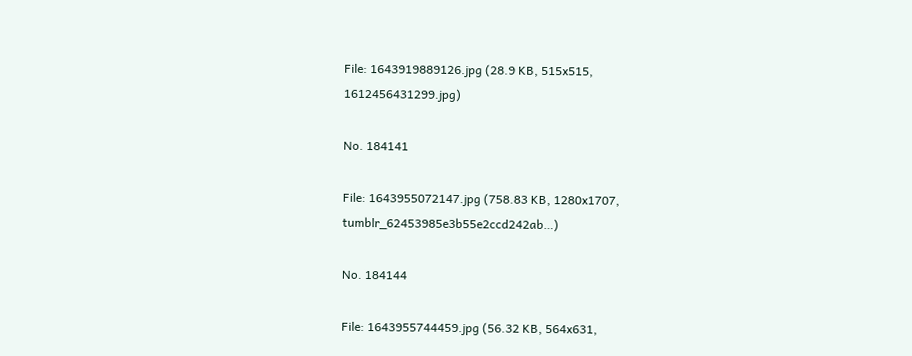File: 1643919889126.jpg (28.9 KB, 515x515, 1612456431299.jpg)

No. 184141

File: 1643955072147.jpg (758.83 KB, 1280x1707, tumblr_62453985e3b55e2ccd242ab…)

No. 184144

File: 1643955744459.jpg (56.32 KB, 564x631,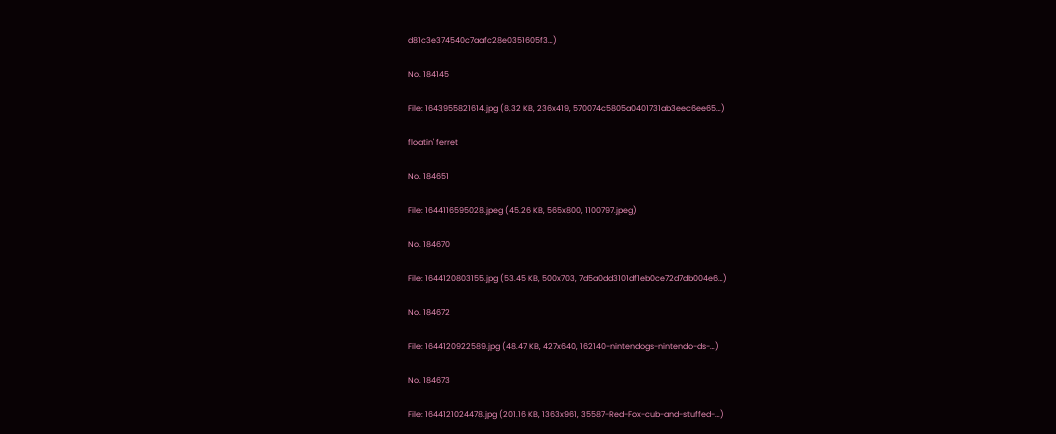d81c3e374540c7aafc28e0351605f3…)

No. 184145

File: 1643955821614.jpg (8.32 KB, 236x419, 570074c5805a0401731ab3eec6ee65…)

floatin' ferret

No. 184651

File: 1644116595028.jpeg (45.26 KB, 565x800, 1100797.jpeg)

No. 184670

File: 1644120803155.jpg (53.45 KB, 500x703, 7d5a0dd3101df1eb0ce72d7db004e6…)

No. 184672

File: 1644120922589.jpg (48.47 KB, 427x640, 162140-nintendogs-nintendo-ds-…)

No. 184673

File: 1644121024478.jpg (201.16 KB, 1363x961, 35587-Red-Fox-cub-and-stuffed-…)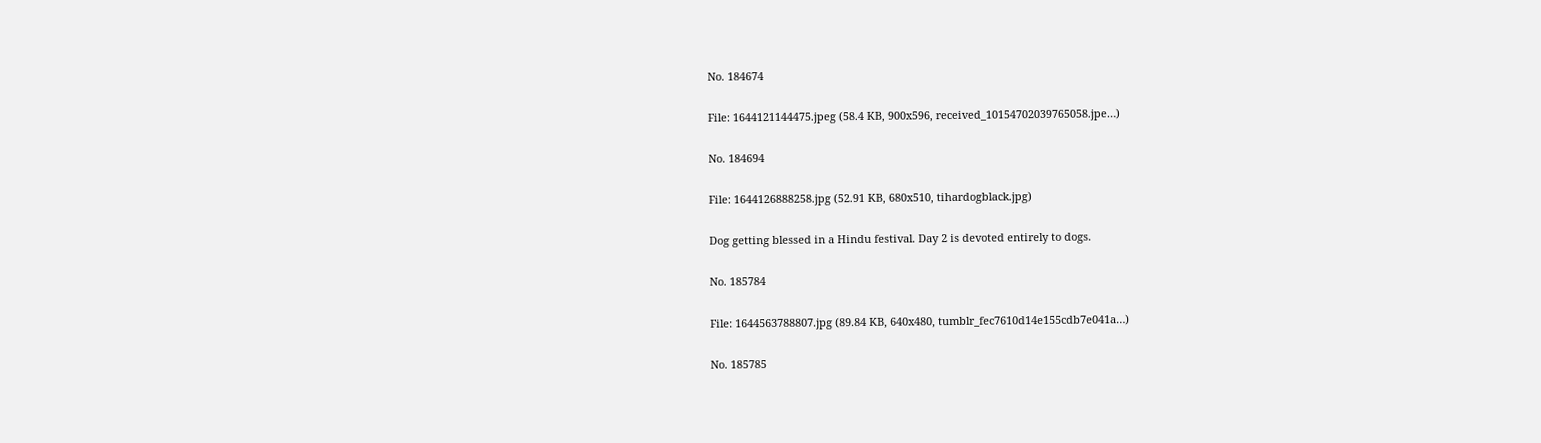No. 184674

File: 1644121144475.jpeg (58.4 KB, 900x596, received_10154702039765058.jpe…)

No. 184694

File: 1644126888258.jpg (52.91 KB, 680x510, tihardogblack.jpg)

Dog getting blessed in a Hindu festival. Day 2 is devoted entirely to dogs.

No. 185784

File: 1644563788807.jpg (89.84 KB, 640x480, tumblr_fec7610d14e155cdb7e041a…)

No. 185785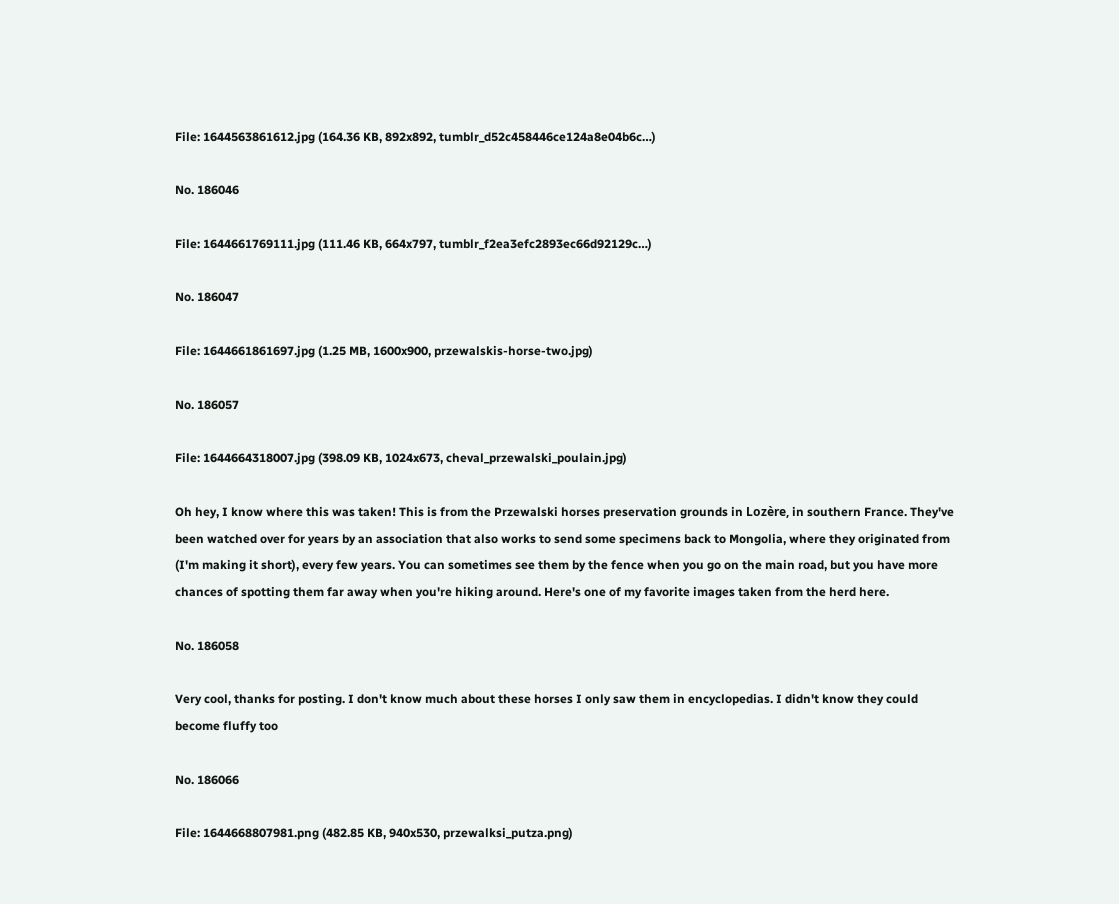File: 1644563861612.jpg (164.36 KB, 892x892, tumblr_d52c458446ce124a8e04b6c…)

No. 186046

File: 1644661769111.jpg (111.46 KB, 664x797, tumblr_f2ea3efc2893ec66d92129c…)

No. 186047

File: 1644661861697.jpg (1.25 MB, 1600x900, przewalskis-horse-two.jpg)

No. 186057

File: 1644664318007.jpg (398.09 KB, 1024x673, cheval_przewalski_poulain.jpg)

Oh hey, I know where this was taken! This is from the Przewalski horses preservation grounds in Lozère, in southern France. They've been watched over for years by an association that also works to send some specimens back to Mongolia, where they originated from (I'm making it short), every few years. You can sometimes see them by the fence when you go on the main road, but you have more chances of spotting them far away when you're hiking around. Here's one of my favorite images taken from the herd here.

No. 186058

Very cool, thanks for posting. I don't know much about these horses I only saw them in encyclopedias. I didn't know they could become fluffy too

No. 186066

File: 1644668807981.png (482.85 KB, 940x530, przewalksi_putza.png)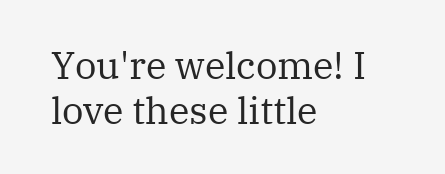You're welcome! I love these little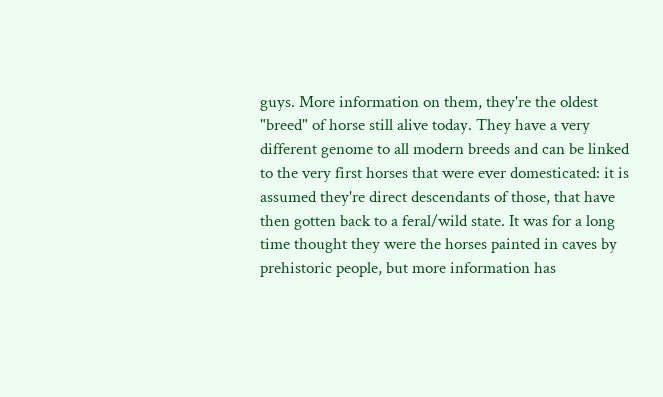guys. More information on them, they're the oldest "breed" of horse still alive today. They have a very different genome to all modern breeds and can be linked to the very first horses that were ever domesticated: it is assumed they're direct descendants of those, that have then gotten back to a feral/wild state. It was for a long time thought they were the horses painted in caves by prehistoric people, but more information has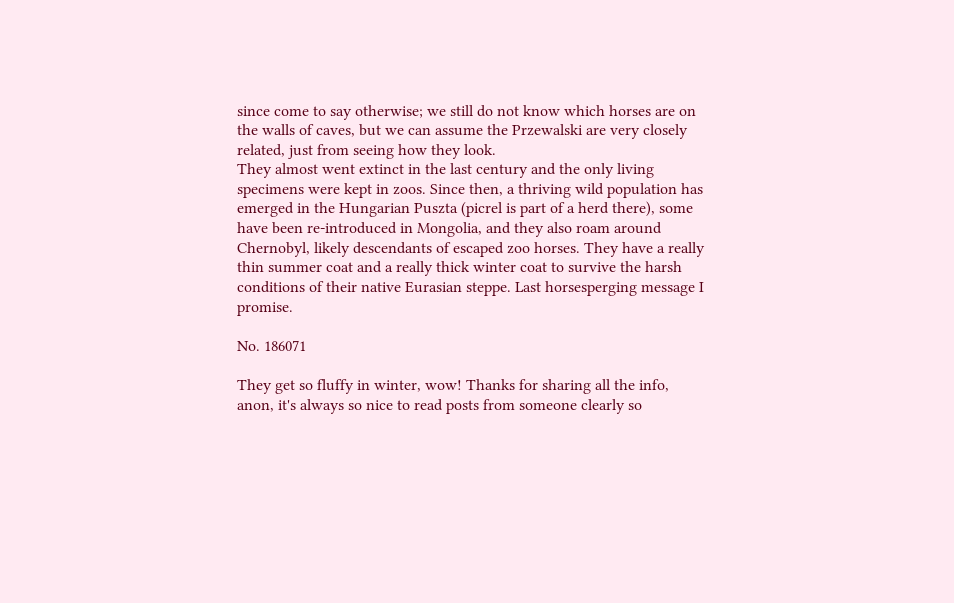since come to say otherwise; we still do not know which horses are on the walls of caves, but we can assume the Przewalski are very closely related, just from seeing how they look.
They almost went extinct in the last century and the only living specimens were kept in zoos. Since then, a thriving wild population has emerged in the Hungarian Puszta (picrel is part of a herd there), some have been re-introduced in Mongolia, and they also roam around Chernobyl, likely descendants of escaped zoo horses. They have a really thin summer coat and a really thick winter coat to survive the harsh conditions of their native Eurasian steppe. Last horsesperging message I promise.

No. 186071

They get so fluffy in winter, wow! Thanks for sharing all the info, anon, it's always so nice to read posts from someone clearly so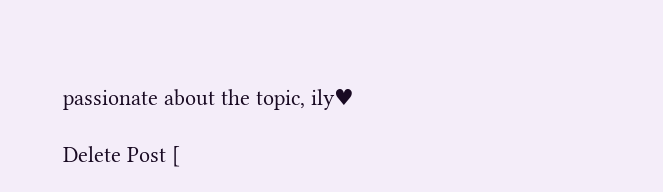passionate about the topic, ily♥

Delete Post [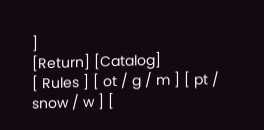]
[Return] [Catalog]
[ Rules ] [ ot / g / m ] [ pt / snow / w ] [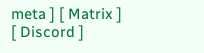meta ] [ Matrix ] [ Discord ]